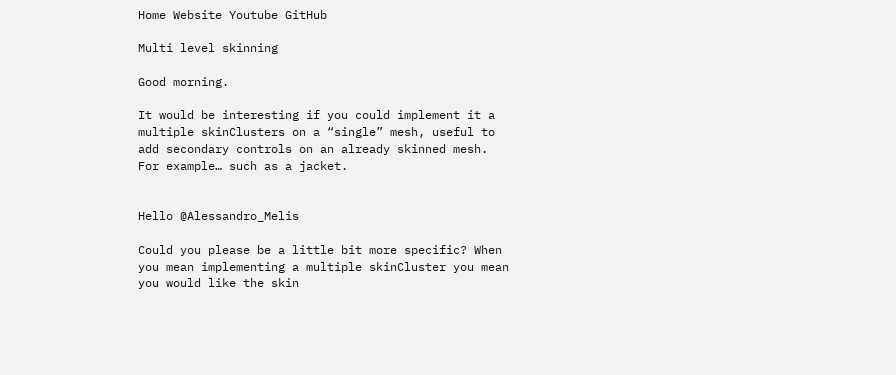Home Website Youtube GitHub

Multi level skinning

Good morning.

It would be interesting if you could implement it a multiple skinClusters on a “single” mesh, useful to add secondary controls on an already skinned mesh. For example… such as a jacket.


Hello @Alessandro_Melis

Could you please be a little bit more specific? When you mean implementing a multiple skinCluster you mean you would like the skin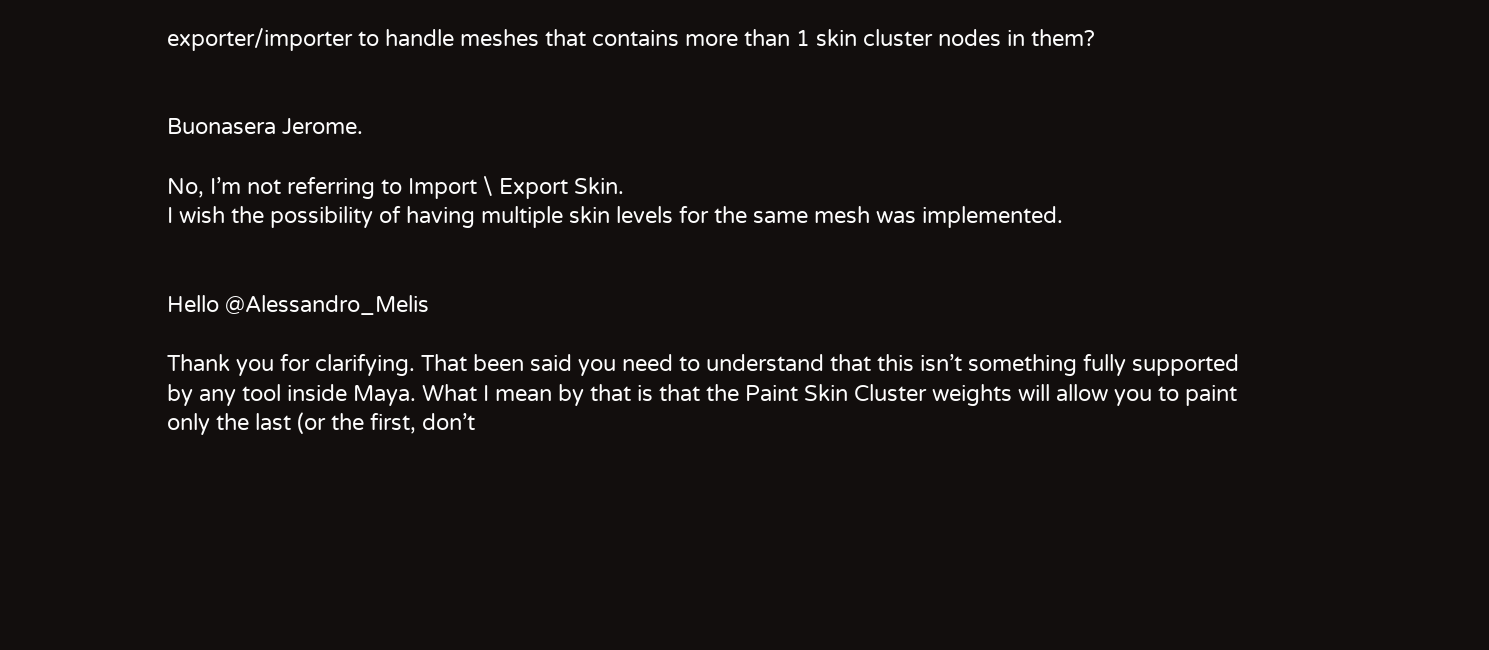exporter/importer to handle meshes that contains more than 1 skin cluster nodes in them?


Buonasera Jerome.

No, I’m not referring to Import \ Export Skin.
I wish the possibility of having multiple skin levels for the same mesh was implemented.


Hello @Alessandro_Melis

Thank you for clarifying. That been said you need to understand that this isn’t something fully supported by any tool inside Maya. What I mean by that is that the Paint Skin Cluster weights will allow you to paint only the last (or the first, don’t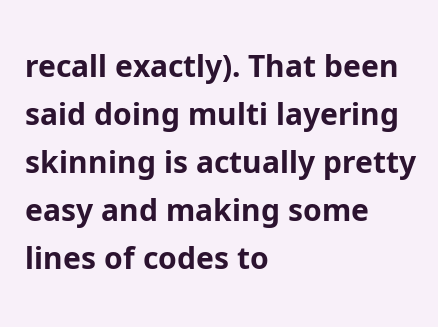recall exactly). That been said doing multi layering skinning is actually pretty easy and making some lines of codes to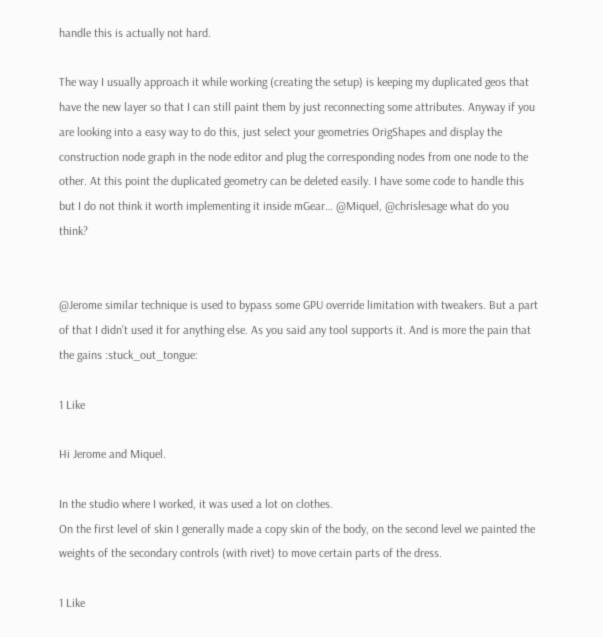handle this is actually not hard.

The way I usually approach it while working (creating the setup) is keeping my duplicated geos that have the new layer so that I can still paint them by just reconnecting some attributes. Anyway if you are looking into a easy way to do this, just select your geometries OrigShapes and display the construction node graph in the node editor and plug the corresponding nodes from one node to the other. At this point the duplicated geometry can be deleted easily. I have some code to handle this but I do not think it worth implementing it inside mGear… @Miquel, @chrislesage what do you think?


@Jerome similar technique is used to bypass some GPU override limitation with tweakers. But a part of that I didn’t used it for anything else. As you said any tool supports it. And is more the pain that the gains :stuck_out_tongue:

1 Like

Hi Jerome and Miquel.

In the studio where I worked, it was used a lot on clothes.
On the first level of skin I generally made a copy skin of the body, on the second level we painted the weights of the secondary controls (with rivet) to move certain parts of the dress.

1 Like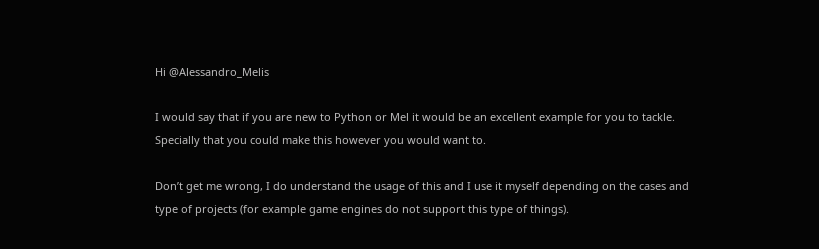Hi @Alessandro_Melis

I would say that if you are new to Python or Mel it would be an excellent example for you to tackle. Specially that you could make this however you would want to.

Don’t get me wrong, I do understand the usage of this and I use it myself depending on the cases and type of projects (for example game engines do not support this type of things).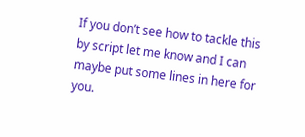If you don’t see how to tackle this by script let me know and I can maybe put some lines in here for you.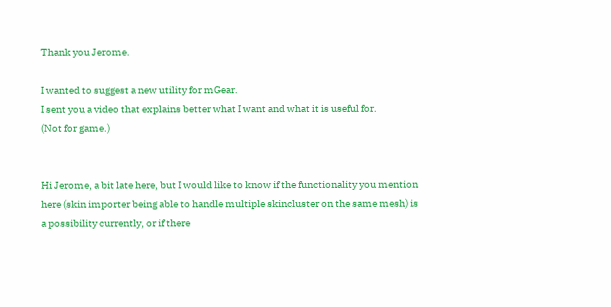Thank you Jerome.

I wanted to suggest a new utility for mGear.
I sent you a video that explains better what I want and what it is useful for.
(Not for game.)


Hi Jerome, a bit late here, but I would like to know if the functionality you mention here (skin importer being able to handle multiple skincluster on the same mesh) is a possibility currently, or if there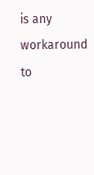is any workaround to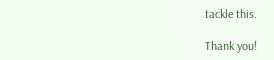tackle this.

Thank you!